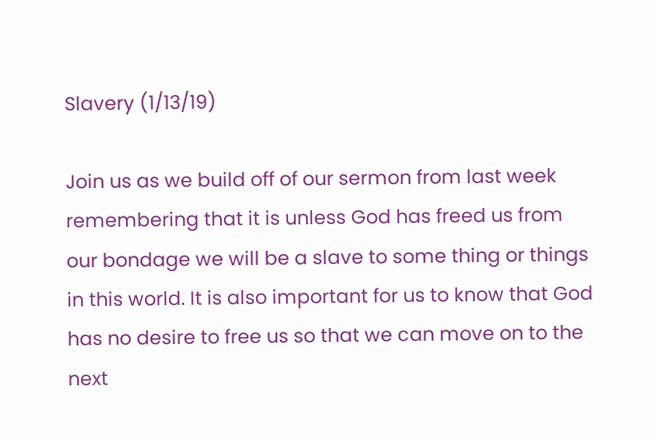Slavery (1/13/19)

Join us as we build off of our sermon from last week remembering that it is unless God has freed us from our bondage we will be a slave to some thing or things in this world. It is also important for us to know that God has no desire to free us so that we can move on to the next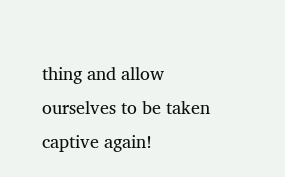thing and allow ourselves to be taken captive again!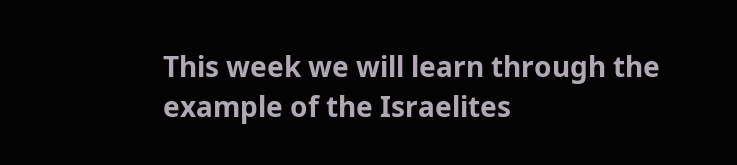This week we will learn through the example of the Israelites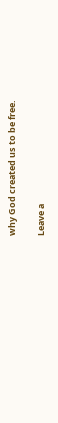why God created us to be free.

Leave a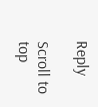Reply

Scroll to top